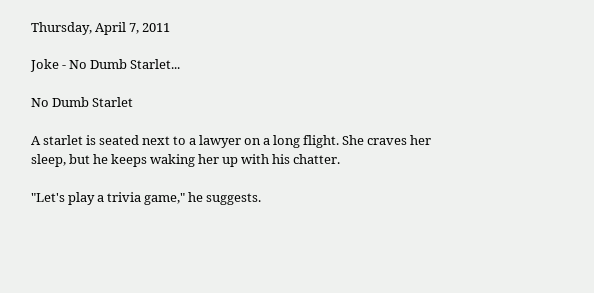Thursday, April 7, 2011

Joke - No Dumb Starlet...

No Dumb Starlet

A starlet is seated next to a lawyer on a long flight. She craves her
sleep, but he keeps waking her up with his chatter.

"Let's play a trivia game," he suggests.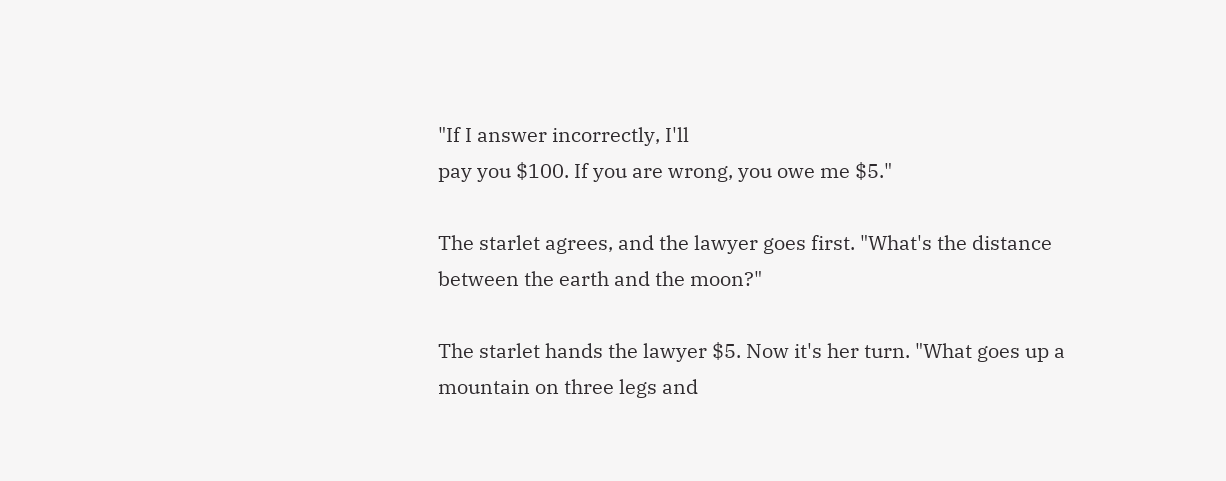"If I answer incorrectly, I'll
pay you $100. If you are wrong, you owe me $5."

The starlet agrees, and the lawyer goes first. "What's the distance
between the earth and the moon?"

The starlet hands the lawyer $5. Now it's her turn. "What goes up a
mountain on three legs and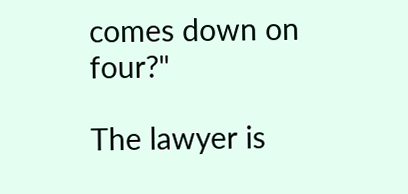comes down on four?"

The lawyer is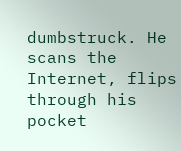dumbstruck. He scans the Internet, flips through his
pocket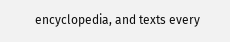encyclopedia, and texts every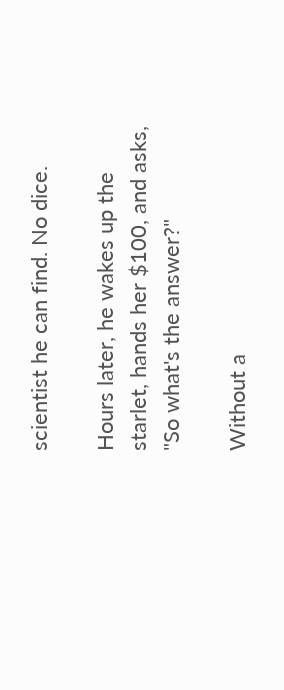scientist he can find. No dice.

Hours later, he wakes up the starlet, hands her $100, and asks,
"So what's the answer?"

Without a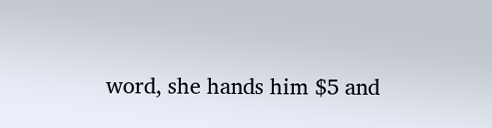word, she hands him $5 and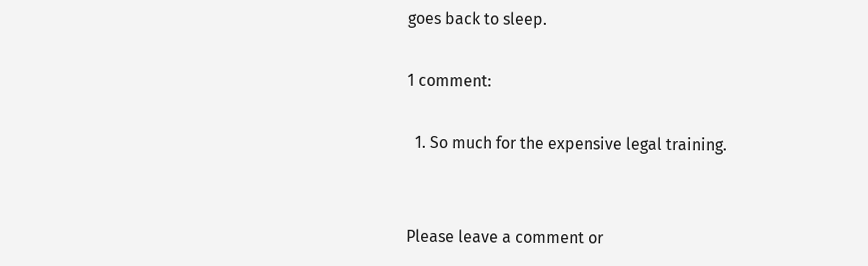goes back to sleep.

1 comment:

  1. So much for the expensive legal training.


Please leave a comment or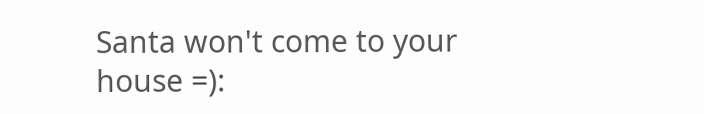Santa won't come to your house =):